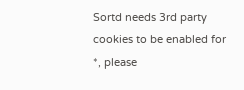Sortd needs 3rd party cookies to be enabled for *, please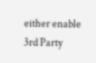either enable 3rd Party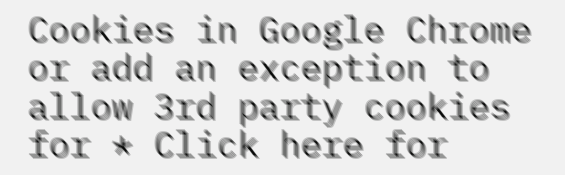Cookies in Google Chrome or add an exception to allow 3rd party cookies for * Click here for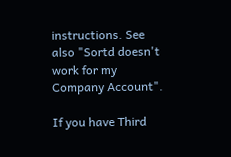instructions. See also "Sortd doesn't work for my Company Account".

If you have Third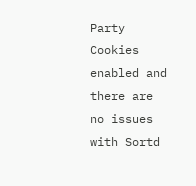Party Cookies enabled and there are no issues with Sortd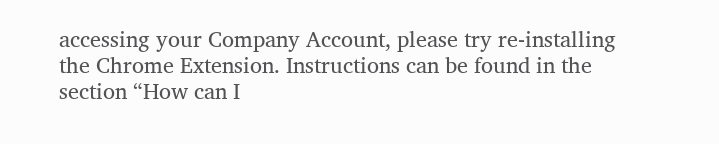accessing your Company Account, please try re-installing the Chrome Extension. Instructions can be found in the section “How can I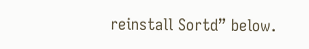reinstall Sortd” below.